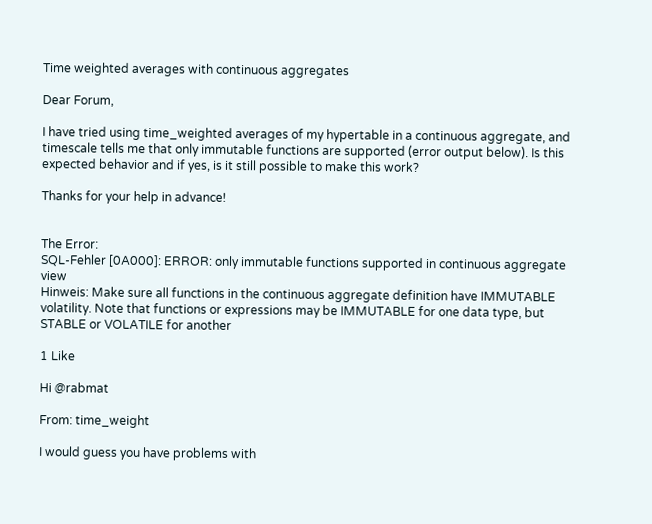Time weighted averages with continuous aggregates

Dear Forum,

I have tried using time_weighted averages of my hypertable in a continuous aggregate, and timescale tells me that only immutable functions are supported (error output below). Is this expected behavior and if yes, is it still possible to make this work?

Thanks for your help in advance!


The Error:
SQL-Fehler [0A000]: ERROR: only immutable functions supported in continuous aggregate view
Hinweis: Make sure all functions in the continuous aggregate definition have IMMUTABLE volatility. Note that functions or expressions may be IMMUTABLE for one data type, but STABLE or VOLATILE for another

1 Like

Hi @rabmat

From: time_weight

I would guess you have problems with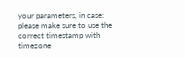your parameters, in case: please make sure to use the correct timestamp with timezone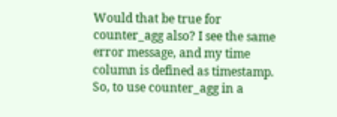Would that be true for counter_agg also? I see the same error message, and my time column is defined as timestamp. So, to use counter_agg in a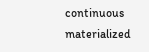continuous materialized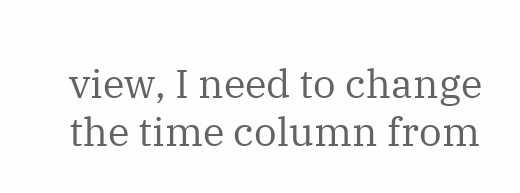view, I need to change the time column from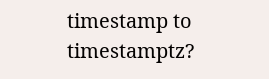timestamp to timestamptz?